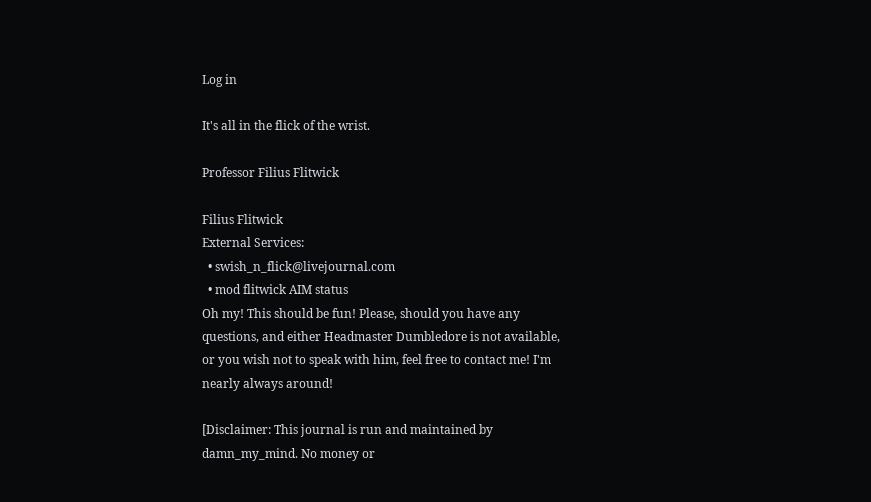Log in

It's all in the flick of the wrist.

Professor Filius Flitwick

Filius Flitwick
External Services:
  • swish_n_flick@livejournal.com
  • mod flitwick AIM status
Oh my! This should be fun! Please, should you have any questions, and either Headmaster Dumbledore is not available, or you wish not to speak with him, feel free to contact me! I'm nearly always around!

[Disclaimer: This journal is run and maintained by damn_my_mind. No money or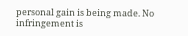personal gain is being made. No infringement is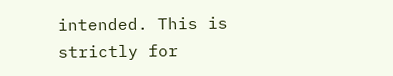intended. This is strictly for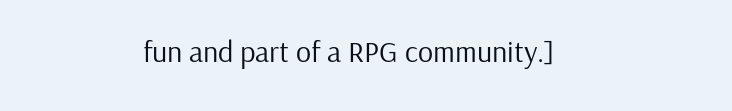fun and part of a RPG community.]